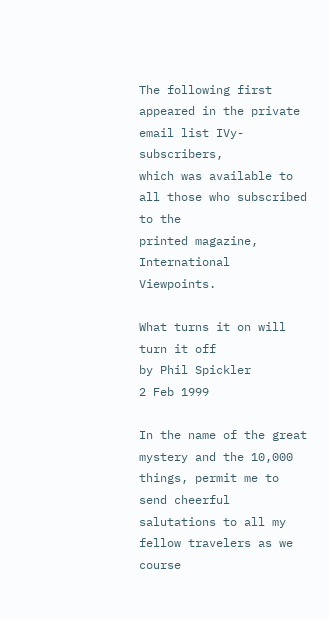The following first appeared in the private email list IVy-subscribers,
which was available to all those who subscribed to the
printed magazine, International Viewpoints.

What turns it on will turn it off
by Phil Spickler
2 Feb 1999

In the name of the great mystery and the 10,000 things, permit me to
send cheerful salutations to all my fellow travelers as we course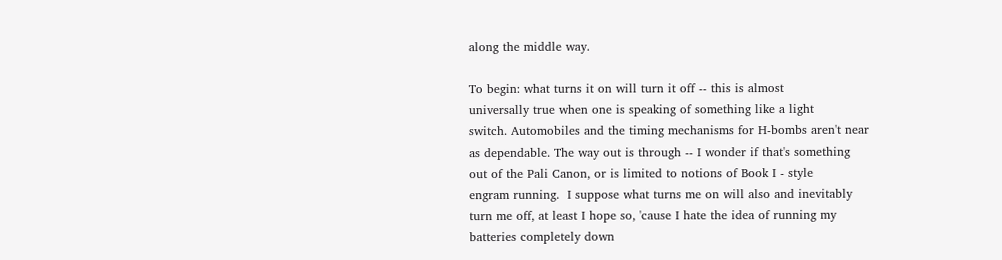along the middle way.

To begin: what turns it on will turn it off -- this is almost
universally true when one is speaking of something like a light
switch. Automobiles and the timing mechanisms for H-bombs aren't near
as dependable. The way out is through -- I wonder if that's something
out of the Pali Canon, or is limited to notions of Book I - style
engram running.  I suppose what turns me on will also and inevitably
turn me off, at least I hope so, 'cause I hate the idea of running my
batteries completely down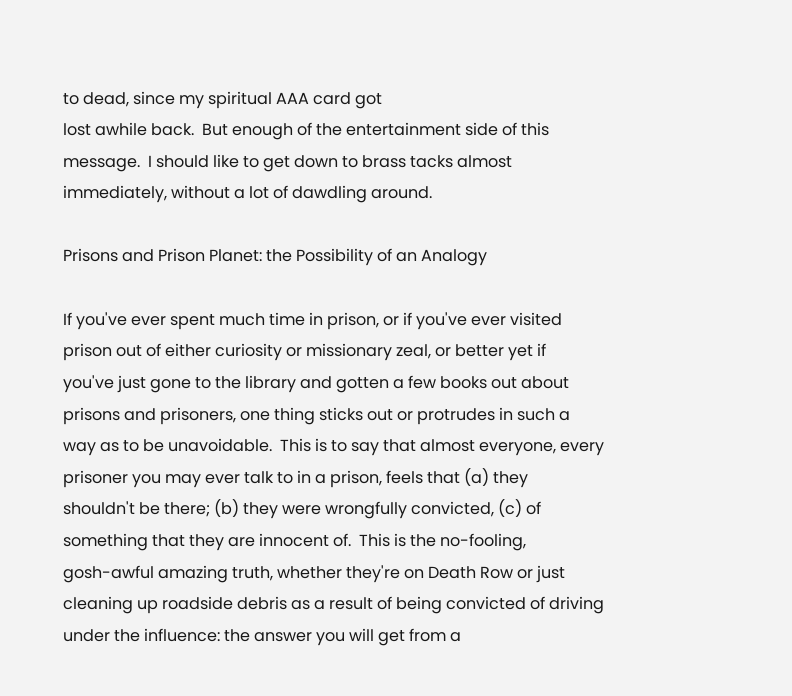to dead, since my spiritual AAA card got
lost awhile back.  But enough of the entertainment side of this
message.  I should like to get down to brass tacks almost
immediately, without a lot of dawdling around.

Prisons and Prison Planet: the Possibility of an Analogy

If you've ever spent much time in prison, or if you've ever visited
prison out of either curiosity or missionary zeal, or better yet if
you've just gone to the library and gotten a few books out about
prisons and prisoners, one thing sticks out or protrudes in such a
way as to be unavoidable.  This is to say that almost everyone, every
prisoner you may ever talk to in a prison, feels that (a) they
shouldn't be there; (b) they were wrongfully convicted, (c) of
something that they are innocent of.  This is the no-fooling,
gosh-awful amazing truth, whether they're on Death Row or just
cleaning up roadside debris as a result of being convicted of driving
under the influence: the answer you will get from a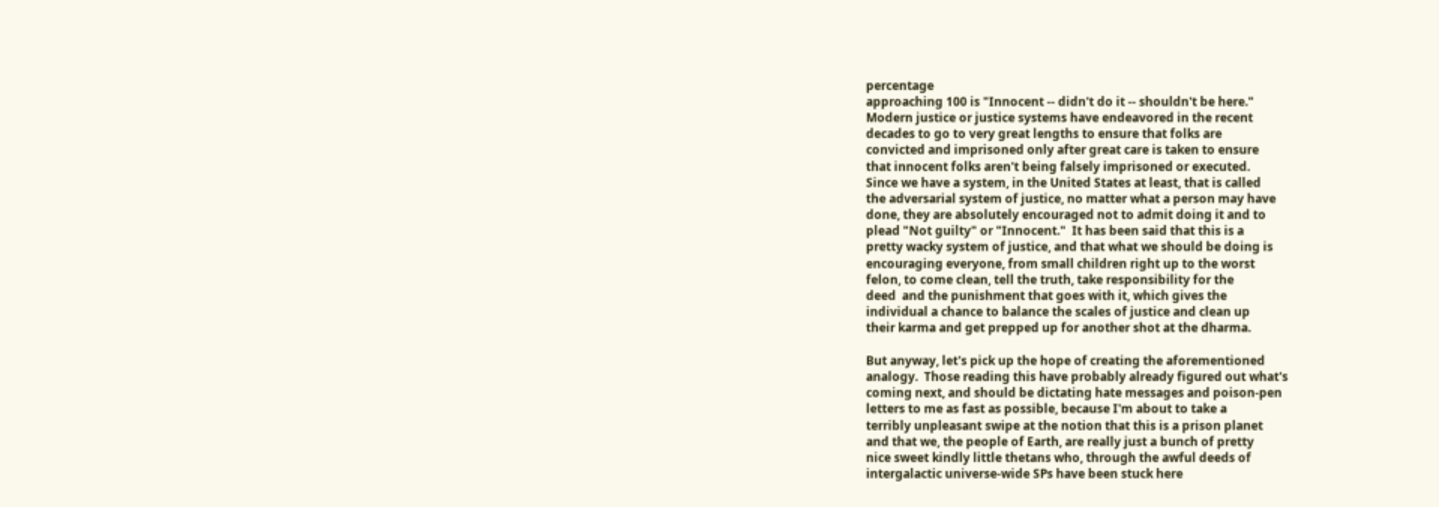percentage
approaching 100 is "Innocent -- didn't do it -- shouldn't be here."
Modern justice or justice systems have endeavored in the recent
decades to go to very great lengths to ensure that folks are
convicted and imprisoned only after great care is taken to ensure
that innocent folks aren't being falsely imprisoned or executed.
Since we have a system, in the United States at least, that is called
the adversarial system of justice, no matter what a person may have
done, they are absolutely encouraged not to admit doing it and to
plead "Not guilty" or "Innocent."  It has been said that this is a
pretty wacky system of justice, and that what we should be doing is
encouraging everyone, from small children right up to the worst
felon, to come clean, tell the truth, take responsibility for the
deed  and the punishment that goes with it, which gives the
individual a chance to balance the scales of justice and clean up
their karma and get prepped up for another shot at the dharma.

But anyway, let's pick up the hope of creating the aforementioned
analogy.  Those reading this have probably already figured out what's
coming next, and should be dictating hate messages and poison-pen
letters to me as fast as possible, because I'm about to take a
terribly unpleasant swipe at the notion that this is a prison planet
and that we, the people of Earth, are really just a bunch of pretty
nice sweet kindly little thetans who, through the awful deeds of
intergalactic universe-wide SPs have been stuck here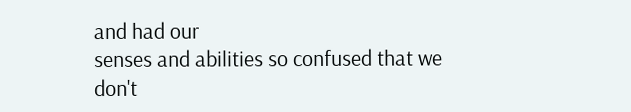and had our
senses and abilities so confused that we don't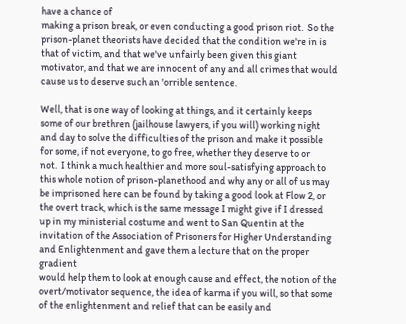have a chance of
making a prison break, or even conducting a good prison riot.  So the
prison-planet theorists have decided that the condition we're in is
that of victim, and that we've unfairly been given this giant
motivator, and that we are innocent of any and all crimes that would
cause us to deserve such an 'orrible sentence.

Well, that is one way of looking at things, and it certainly keeps
some of our brethren (jailhouse lawyers, if you will) working night
and day to solve the difficulties of the prison and make it possible
for some, if not everyone, to go free, whether they deserve to or
not.  I think a much healthier and more soul-satisfying approach to
this whole notion of prison-planethood and why any or all of us may
be imprisoned here can be found by taking a good look at Flow 2, or
the overt track, which is the same message I might give if I dressed
up in my ministerial costume and went to San Quentin at the
invitation of the Association of Prisoners for Higher Understanding
and Enlightenment and gave them a lecture that on the proper gradient
would help them to look at enough cause and effect, the notion of the
overt/motivator sequence, the idea of karma if you will, so that some
of the enlightenment and relief that can be easily and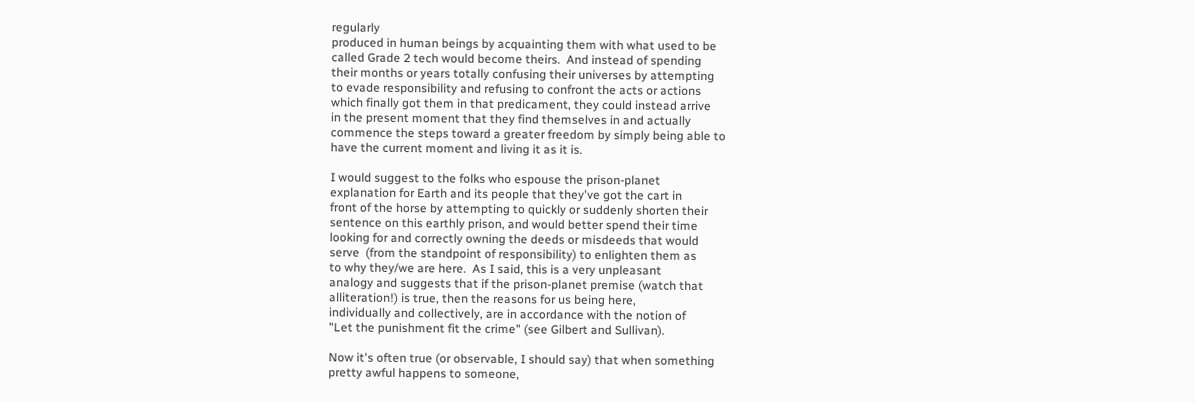regularly
produced in human beings by acquainting them with what used to be
called Grade 2 tech would become theirs.  And instead of spending
their months or years totally confusing their universes by attempting
to evade responsibility and refusing to confront the acts or actions
which finally got them in that predicament, they could instead arrive
in the present moment that they find themselves in and actually
commence the steps toward a greater freedom by simply being able to
have the current moment and living it as it is.

I would suggest to the folks who espouse the prison-planet
explanation for Earth and its people that they've got the cart in
front of the horse by attempting to quickly or suddenly shorten their
sentence on this earthly prison, and would better spend their time
looking for and correctly owning the deeds or misdeeds that would
serve  (from the standpoint of responsibility) to enlighten them as
to why they/we are here.  As I said, this is a very unpleasant
analogy and suggests that if the prison-planet premise (watch that
alliteration!) is true, then the reasons for us being here,
individually and collectively, are in accordance with the notion of
"Let the punishment fit the crime" (see Gilbert and Sullivan).

Now it's often true (or observable, I should say) that when something
pretty awful happens to someone,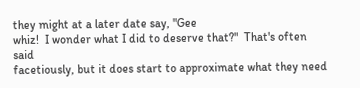they might at a later date say, "Gee
whiz!  I wonder what I did to deserve that?"  That's often said
facetiously, but it does start to approximate what they need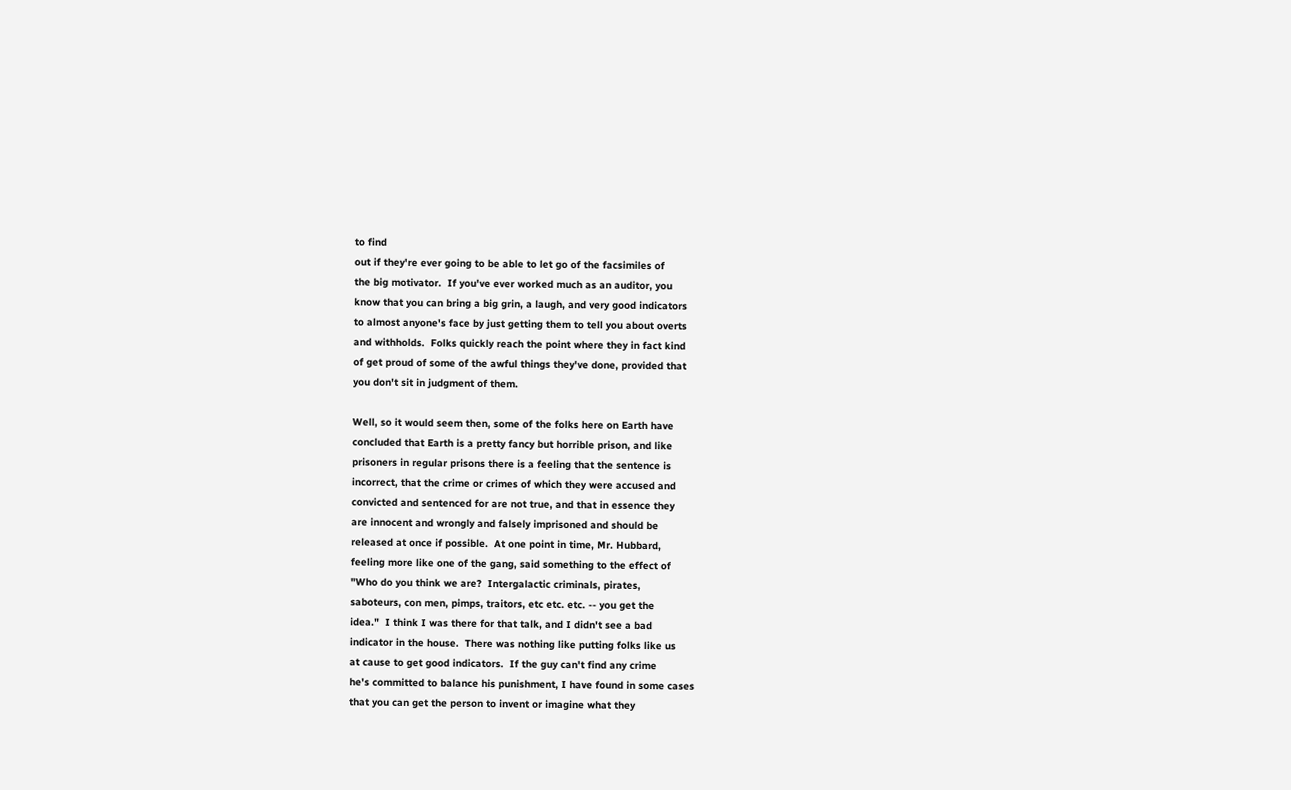to find
out if they're ever going to be able to let go of the facsimiles of
the big motivator.  If you've ever worked much as an auditor, you
know that you can bring a big grin, a laugh, and very good indicators
to almost anyone's face by just getting them to tell you about overts
and withholds.  Folks quickly reach the point where they in fact kind
of get proud of some of the awful things they've done, provided that
you don't sit in judgment of them.

Well, so it would seem then, some of the folks here on Earth have
concluded that Earth is a pretty fancy but horrible prison, and like
prisoners in regular prisons there is a feeling that the sentence is
incorrect, that the crime or crimes of which they were accused and
convicted and sentenced for are not true, and that in essence they
are innocent and wrongly and falsely imprisoned and should be
released at once if possible.  At one point in time, Mr. Hubbard,
feeling more like one of the gang, said something to the effect of
"Who do you think we are?  Intergalactic criminals, pirates,
saboteurs, con men, pimps, traitors, etc etc. etc. -- you get the
idea."  I think I was there for that talk, and I didn't see a bad
indicator in the house.  There was nothing like putting folks like us
at cause to get good indicators.  If the guy can't find any crime
he's committed to balance his punishment, I have found in some cases
that you can get the person to invent or imagine what they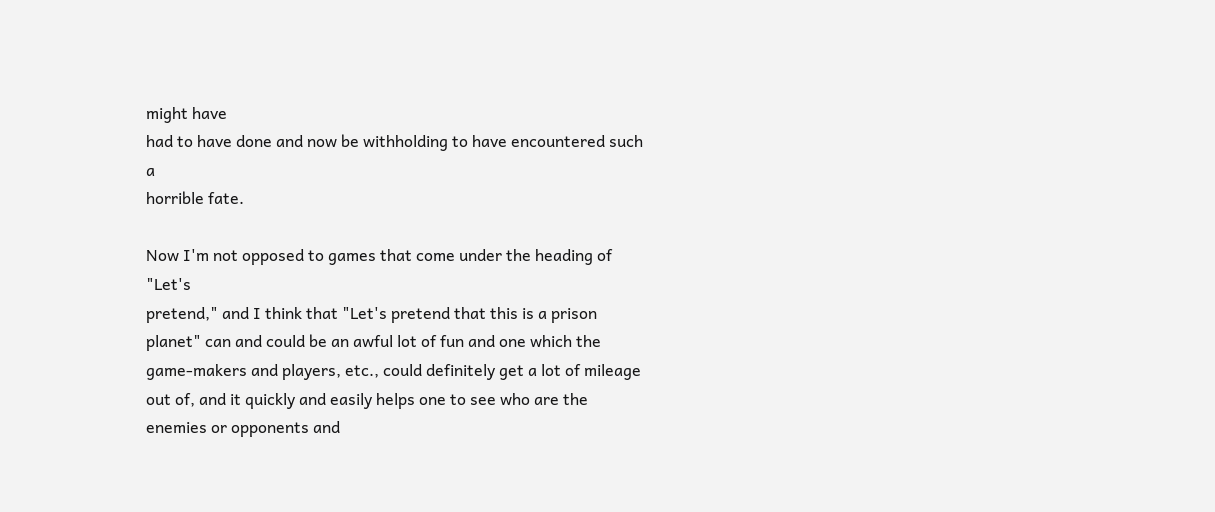might have
had to have done and now be withholding to have encountered such a
horrible fate.

Now I'm not opposed to games that come under the heading of "Let's
pretend," and I think that "Let's pretend that this is a prison
planet" can and could be an awful lot of fun and one which the
game-makers and players, etc., could definitely get a lot of mileage
out of, and it quickly and easily helps one to see who are the
enemies or opponents and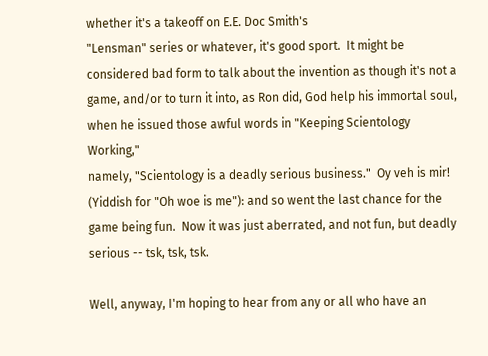whether it's a takeoff on E.E. Doc Smith's
"Lensman" series or whatever, it's good sport.  It might be
considered bad form to talk about the invention as though it's not a
game, and/or to turn it into, as Ron did, God help his immortal soul,
when he issued those awful words in "Keeping Scientology Working,"
namely, "Scientology is a deadly serious business."  Oy veh is mir!
(Yiddish for "Oh woe is me"): and so went the last chance for the
game being fun.  Now it was just aberrated, and not fun, but deadly
serious -- tsk, tsk, tsk.

Well, anyway, I'm hoping to hear from any or all who have an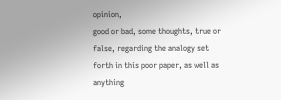opinion,
good or bad, some thoughts, true or false, regarding the analogy set
forth in this poor paper, as well as anything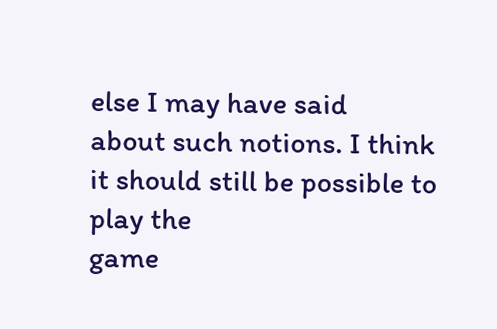else I may have said
about such notions. I think it should still be possible to play the
game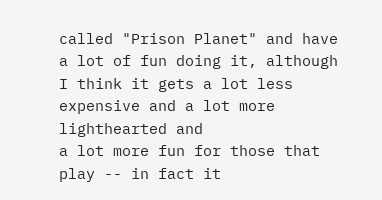called "Prison Planet" and have a lot of fun doing it, although
I think it gets a lot less expensive and a lot more lighthearted and
a lot more fun for those that play -- in fact it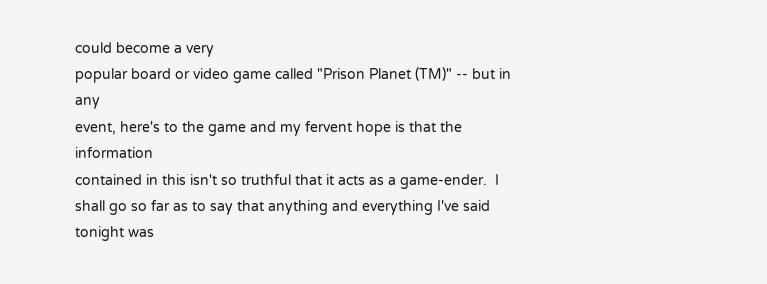could become a very
popular board or video game called "Prison Planet (TM)" -- but in any
event, here's to the game and my fervent hope is that the information
contained in this isn't so truthful that it acts as a game-ender.  I
shall go so far as to say that anything and everything I've said
tonight was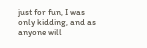just for fun, I was only kidding, and as anyone will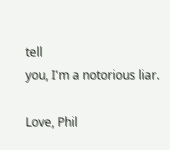tell
you, I'm a notorious liar.

Love, Phil